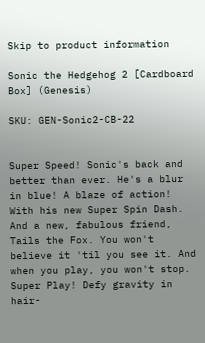Skip to product information

Sonic the Hedgehog 2 [Cardboard Box] (Genesis)

SKU: GEN-Sonic2-CB-22


Super Speed! Sonic's back and better than ever. He's a blur in blue! A blaze of action! With his new Super Spin Dash. And a new, fabulous friend, Tails the Fox. You won't believe it 'til you see it. And when you play, you won't stop. Super Play! Defy gravity in hair-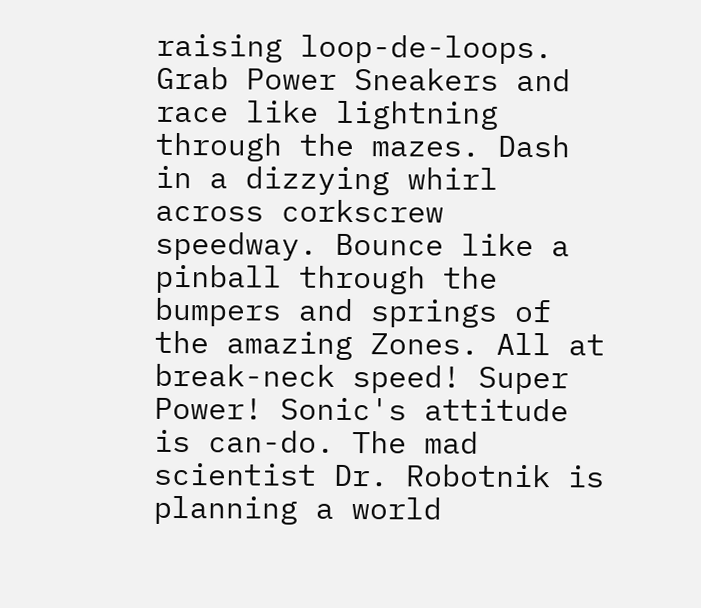raising loop-de-loops. Grab Power Sneakers and race like lightning through the mazes. Dash in a dizzying whirl across corkscrew speedway. Bounce like a pinball through the bumpers and springs of the amazing Zones. All at break-neck speed! Super Power! Sonic's attitude is can-do. The mad scientist Dr. Robotnik is planning a world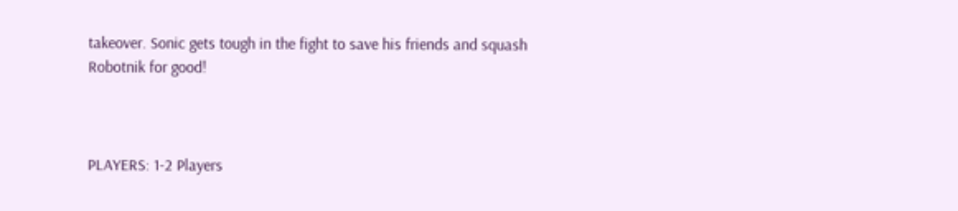takeover. Sonic gets tough in the fight to save his friends and squash Robotnik for good!



PLAYERS: 1-2 Players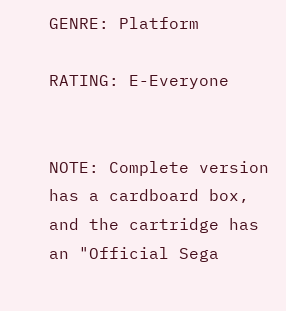GENRE: Platform

RATING: E-Everyone


NOTE: Complete version has a cardboard box, and the cartridge has an "Official Sega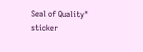Seal of Quality" sticker